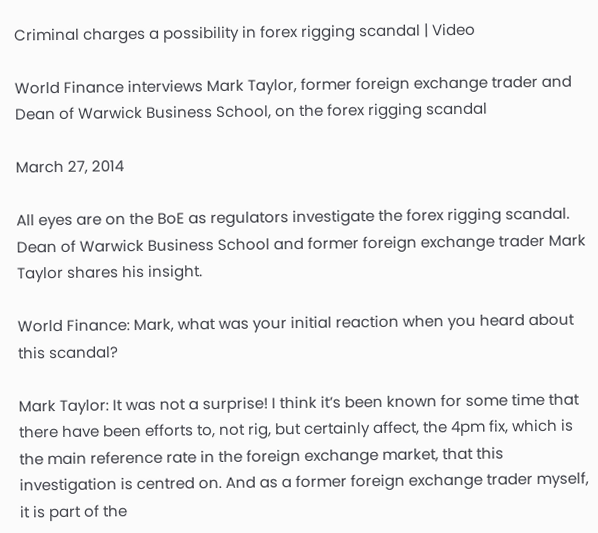Criminal charges a possibility in forex rigging scandal | Video

World Finance interviews Mark Taylor, former foreign exchange trader and Dean of Warwick Business School, on the forex rigging scandal

March 27, 2014

All eyes are on the BoE as regulators investigate the forex rigging scandal. Dean of Warwick Business School and former foreign exchange trader Mark Taylor shares his insight.

World Finance: Mark, what was your initial reaction when you heard about this scandal?

Mark Taylor: It was not a surprise! I think it’s been known for some time that there have been efforts to, not rig, but certainly affect, the 4pm fix, which is the main reference rate in the foreign exchange market, that this investigation is centred on. And as a former foreign exchange trader myself, it is part of the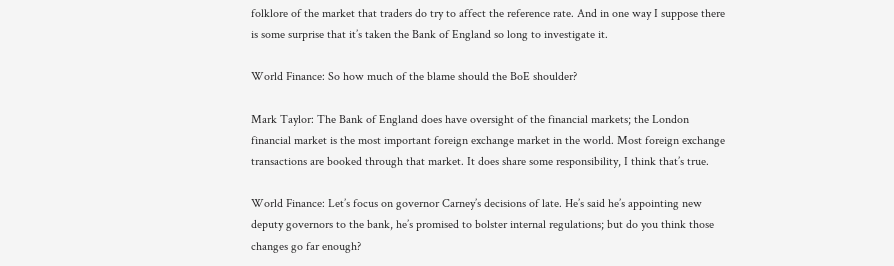folklore of the market that traders do try to affect the reference rate. And in one way I suppose there is some surprise that it’s taken the Bank of England so long to investigate it.

World Finance: So how much of the blame should the BoE shoulder?

Mark Taylor: The Bank of England does have oversight of the financial markets; the London financial market is the most important foreign exchange market in the world. Most foreign exchange transactions are booked through that market. It does share some responsibility, I think that’s true.

World Finance: Let’s focus on governor Carney’s decisions of late. He’s said he’s appointing new deputy governors to the bank, he’s promised to bolster internal regulations; but do you think those changes go far enough?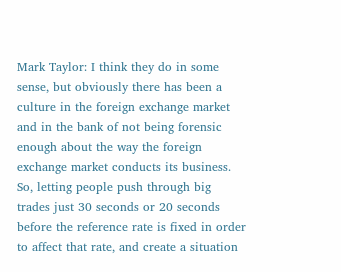Mark Taylor: I think they do in some sense, but obviously there has been a culture in the foreign exchange market and in the bank of not being forensic enough about the way the foreign exchange market conducts its business. So, letting people push through big trades just 30 seconds or 20 seconds before the reference rate is fixed in order to affect that rate, and create a situation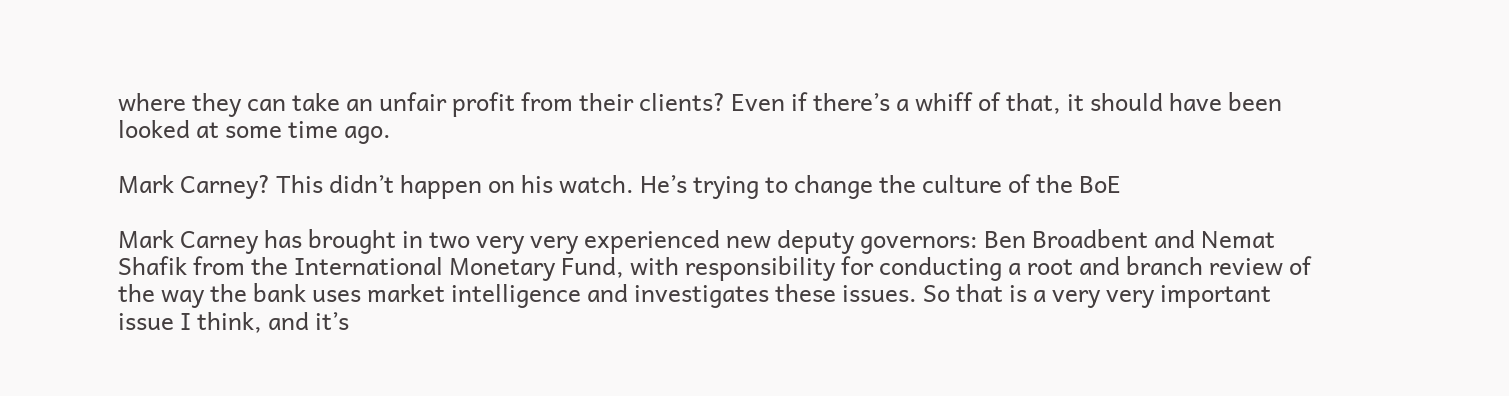where they can take an unfair profit from their clients? Even if there’s a whiff of that, it should have been looked at some time ago.

Mark Carney? This didn’t happen on his watch. He’s trying to change the culture of the BoE

Mark Carney has brought in two very very experienced new deputy governors: Ben Broadbent and Nemat Shafik from the International Monetary Fund, with responsibility for conducting a root and branch review of the way the bank uses market intelligence and investigates these issues. So that is a very very important issue I think, and it’s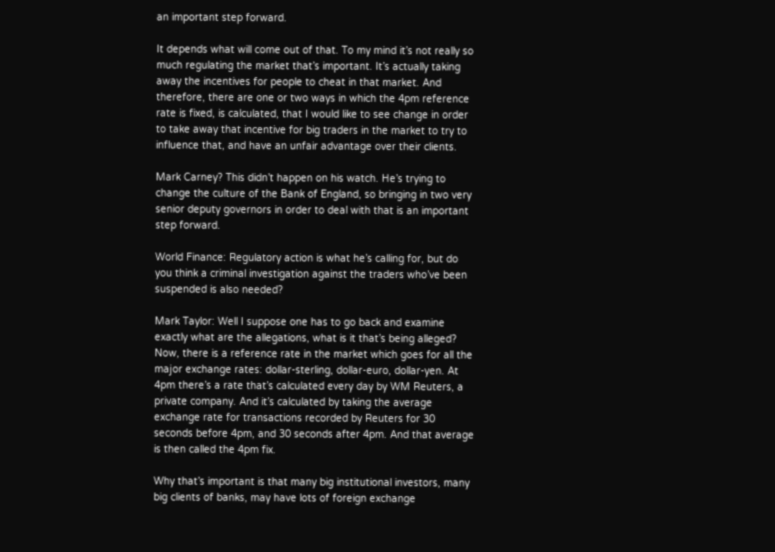an important step forward.

It depends what will come out of that. To my mind it’s not really so much regulating the market that’s important. It’s actually taking away the incentives for people to cheat in that market. And therefore, there are one or two ways in which the 4pm reference rate is fixed, is calculated, that I would like to see change in order to take away that incentive for big traders in the market to try to influence that, and have an unfair advantage over their clients.

Mark Carney? This didn’t happen on his watch. He’s trying to change the culture of the Bank of England, so bringing in two very senior deputy governors in order to deal with that is an important step forward.

World Finance: Regulatory action is what he’s calling for, but do you think a criminal investigation against the traders who’ve been suspended is also needed?

Mark Taylor: Well I suppose one has to go back and examine exactly what are the allegations, what is it that’s being alleged? Now, there is a reference rate in the market which goes for all the major exchange rates: dollar-sterling, dollar-euro, dollar-yen. At 4pm there’s a rate that’s calculated every day by WM Reuters, a private company. And it’s calculated by taking the average exchange rate for transactions recorded by Reuters for 30 seconds before 4pm, and 30 seconds after 4pm. And that average is then called the 4pm fix.

Why that’s important is that many big institutional investors, many big clients of banks, may have lots of foreign exchange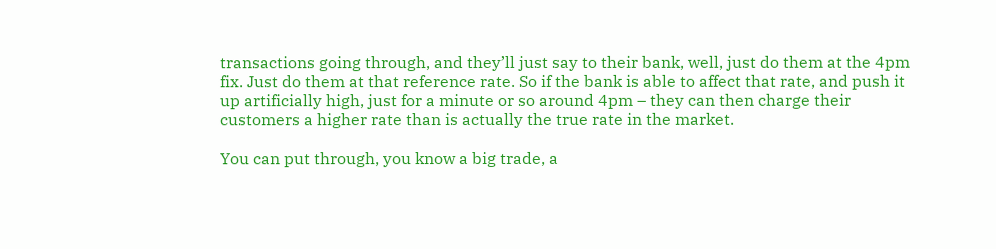transactions going through, and they’ll just say to their bank, well, just do them at the 4pm fix. Just do them at that reference rate. So if the bank is able to affect that rate, and push it up artificially high, just for a minute or so around 4pm – they can then charge their customers a higher rate than is actually the true rate in the market.

You can put through, you know a big trade, a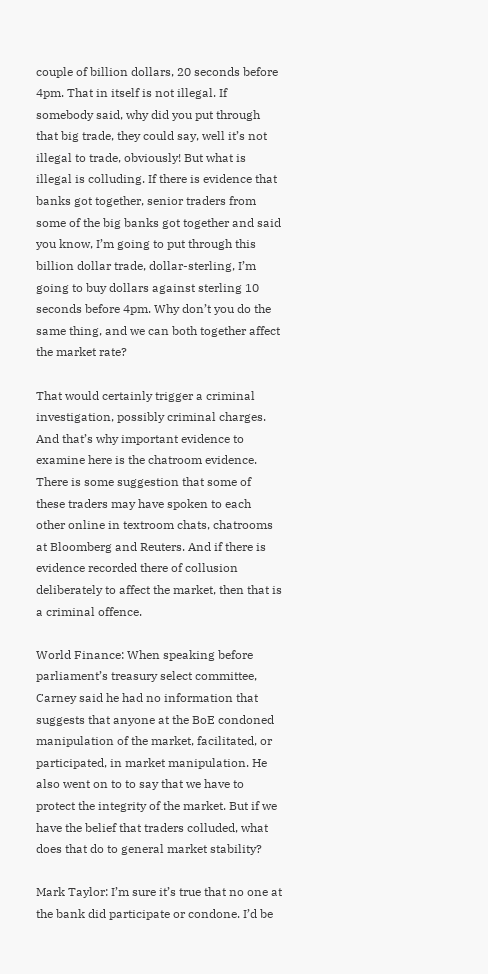couple of billion dollars, 20 seconds before 4pm. That in itself is not illegal. If somebody said, why did you put through that big trade, they could say, well it’s not illegal to trade, obviously! But what is illegal is colluding. If there is evidence that banks got together, senior traders from some of the big banks got together and said you know, I’m going to put through this billion dollar trade, dollar-sterling, I’m going to buy dollars against sterling 10 seconds before 4pm. Why don’t you do the same thing, and we can both together affect the market rate?

That would certainly trigger a criminal investigation, possibly criminal charges. And that’s why important evidence to examine here is the chatroom evidence. There is some suggestion that some of these traders may have spoken to each other online in textroom chats, chatrooms at Bloomberg and Reuters. And if there is evidence recorded there of collusion deliberately to affect the market, then that is a criminal offence.

World Finance: When speaking before parliament’s treasury select committee, Carney said he had no information that suggests that anyone at the BoE condoned manipulation of the market, facilitated, or participated, in market manipulation. He also went on to to say that we have to protect the integrity of the market. But if we have the belief that traders colluded, what does that do to general market stability?

Mark Taylor: I’m sure it’s true that no one at the bank did participate or condone. I’d be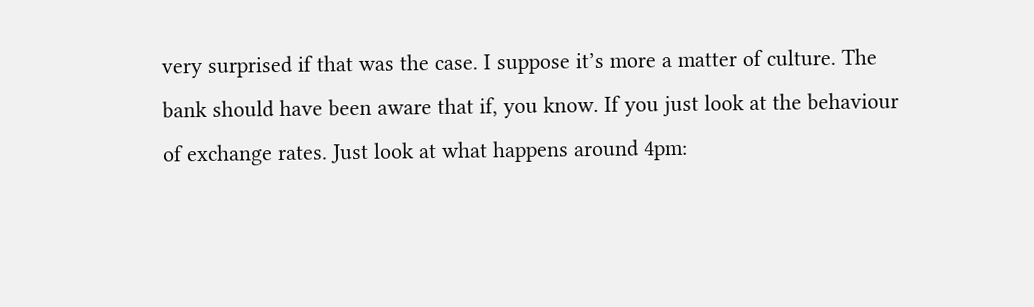very surprised if that was the case. I suppose it’s more a matter of culture. The bank should have been aware that if, you know. If you just look at the behaviour of exchange rates. Just look at what happens around 4pm: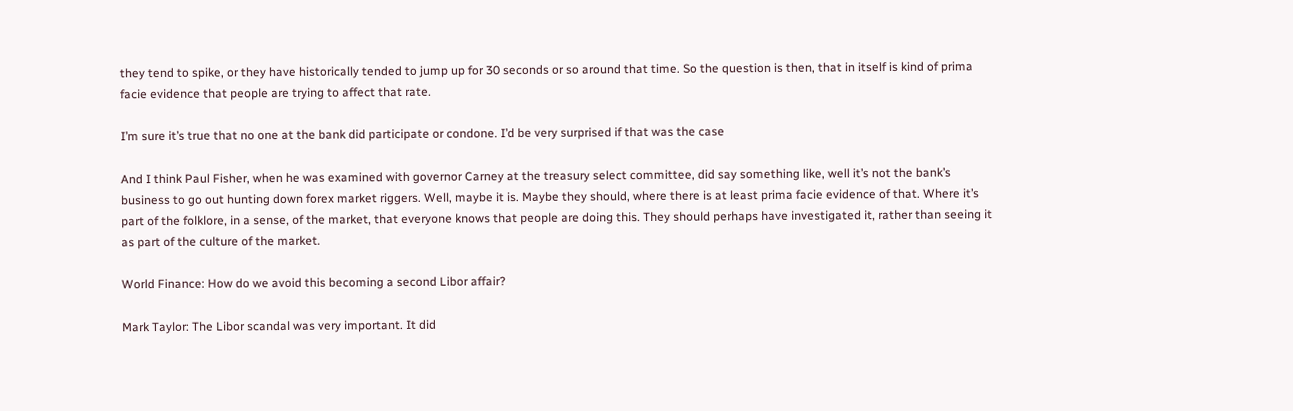they tend to spike, or they have historically tended to jump up for 30 seconds or so around that time. So the question is then, that in itself is kind of prima facie evidence that people are trying to affect that rate.

I’m sure it’s true that no one at the bank did participate or condone. I’d be very surprised if that was the case

And I think Paul Fisher, when he was examined with governor Carney at the treasury select committee, did say something like, well it’s not the bank’s business to go out hunting down forex market riggers. Well, maybe it is. Maybe they should, where there is at least prima facie evidence of that. Where it’s part of the folklore, in a sense, of the market, that everyone knows that people are doing this. They should perhaps have investigated it, rather than seeing it as part of the culture of the market.

World Finance: How do we avoid this becoming a second Libor affair?

Mark Taylor: The Libor scandal was very important. It did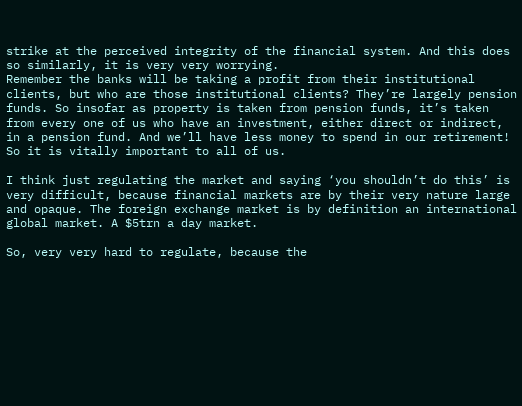strike at the perceived integrity of the financial system. And this does so similarly, it is very very worrying.
Remember the banks will be taking a profit from their institutional clients, but who are those institutional clients? They’re largely pension funds. So insofar as property is taken from pension funds, it’s taken from every one of us who have an investment, either direct or indirect, in a pension fund. And we’ll have less money to spend in our retirement! So it is vitally important to all of us.

I think just regulating the market and saying ‘you shouldn’t do this’ is very difficult, because financial markets are by their very nature large and opaque. The foreign exchange market is by definition an international global market. A $5trn a day market.

So, very very hard to regulate, because the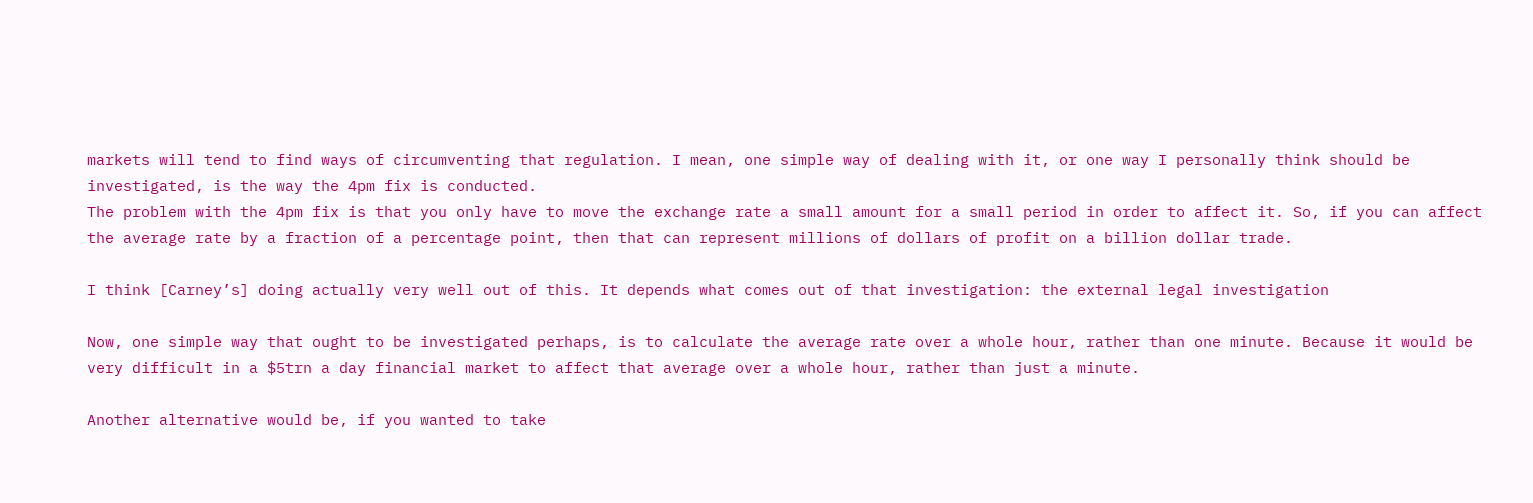markets will tend to find ways of circumventing that regulation. I mean, one simple way of dealing with it, or one way I personally think should be investigated, is the way the 4pm fix is conducted.
The problem with the 4pm fix is that you only have to move the exchange rate a small amount for a small period in order to affect it. So, if you can affect the average rate by a fraction of a percentage point, then that can represent millions of dollars of profit on a billion dollar trade.

I think [Carney’s] doing actually very well out of this. It depends what comes out of that investigation: the external legal investigation

Now, one simple way that ought to be investigated perhaps, is to calculate the average rate over a whole hour, rather than one minute. Because it would be very difficult in a $5trn a day financial market to affect that average over a whole hour, rather than just a minute.

Another alternative would be, if you wanted to take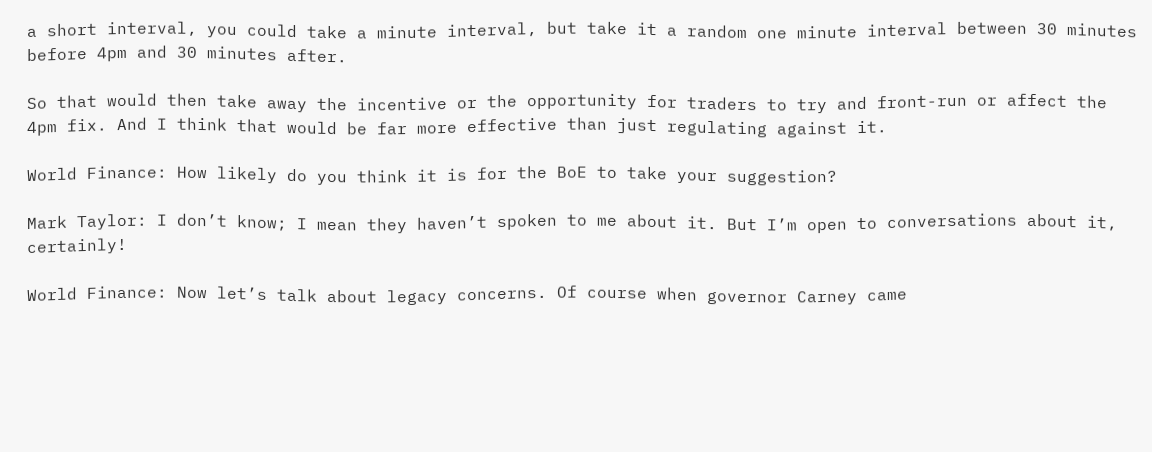a short interval, you could take a minute interval, but take it a random one minute interval between 30 minutes before 4pm and 30 minutes after.

So that would then take away the incentive or the opportunity for traders to try and front-run or affect the 4pm fix. And I think that would be far more effective than just regulating against it.

World Finance: How likely do you think it is for the BoE to take your suggestion?

Mark Taylor: I don’t know; I mean they haven’t spoken to me about it. But I’m open to conversations about it, certainly!

World Finance: Now let’s talk about legacy concerns. Of course when governor Carney came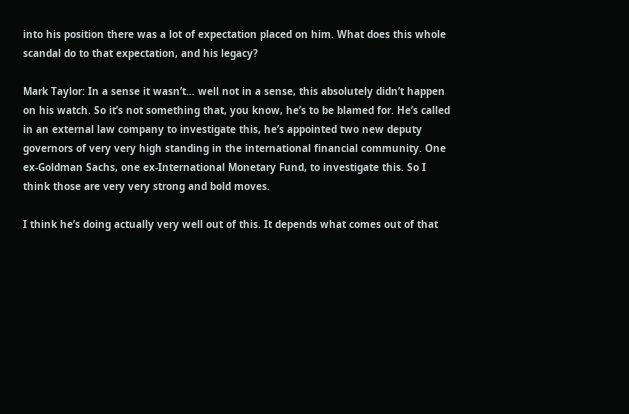into his position there was a lot of expectation placed on him. What does this whole scandal do to that expectation, and his legacy?

Mark Taylor: In a sense it wasn’t… well not in a sense, this absolutely didn’t happen on his watch. So it’s not something that, you know, he’s to be blamed for. He’s called in an external law company to investigate this, he’s appointed two new deputy governors of very very high standing in the international financial community. One ex-Goldman Sachs, one ex-International Monetary Fund, to investigate this. So I think those are very very strong and bold moves.

I think he’s doing actually very well out of this. It depends what comes out of that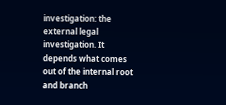investigation: the external legal investigation. It depends what comes out of the internal root and branch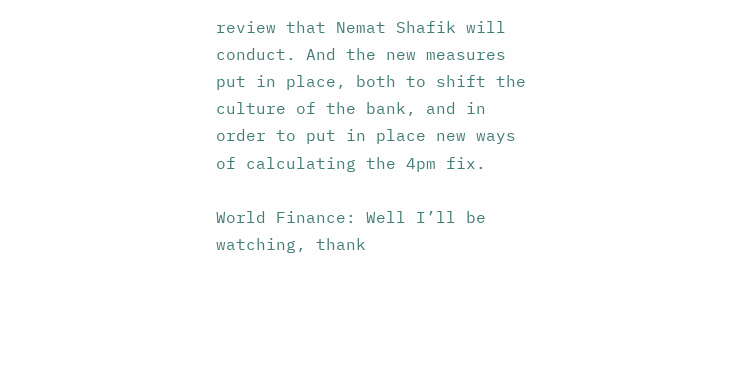review that Nemat Shafik will conduct. And the new measures put in place, both to shift the culture of the bank, and in order to put in place new ways of calculating the 4pm fix.

World Finance: Well I’ll be watching, thank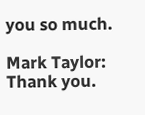you so much.

Mark Taylor: Thank you.